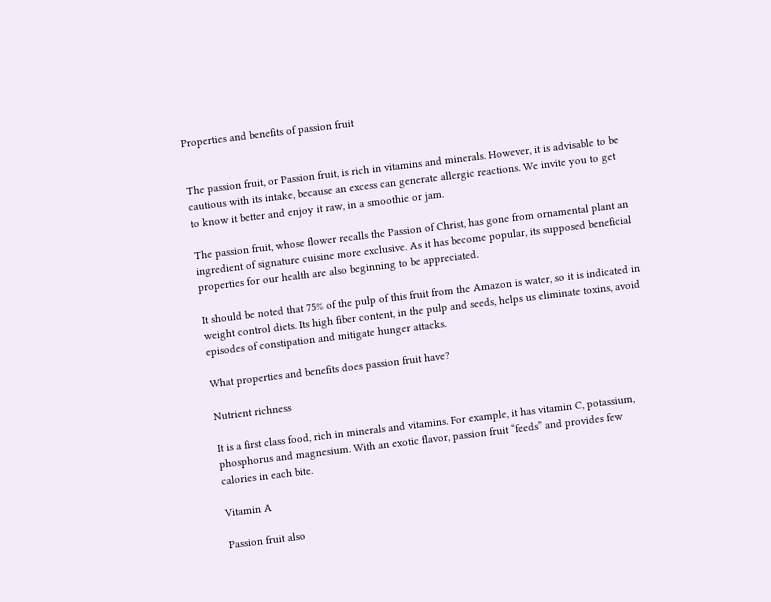Properties and benefits of passion fruit


The passion fruit, or Passion fruit, is rich in vitamins and minerals. However, it is advisable to be cautious with its intake, because an excess can generate allergic reactions. We invite you to get to know it better and enjoy it raw, in a smoothie or jam.

The passion fruit, whose flower recalls the Passion of Christ, has gone from ornamental plant an ingredient of signature cuisine more exclusive. As it has become popular, its supposed beneficial properties for our health are also beginning to be appreciated.

It should be noted that 75% of the pulp of this fruit from the Amazon is water, so it is indicated in weight control diets. Its high fiber content, in the pulp and seeds, helps us eliminate toxins, avoid episodes of constipation and mitigate hunger attacks.

What properties and benefits does passion fruit have?

Nutrient richness

It is a first class food, rich in minerals and vitamins. For example, it has vitamin C, potassium, phosphorus and magnesium. With an exotic flavor, passion fruit “feeds” and provides few calories in each bite.

Vitamin A

Passion fruit also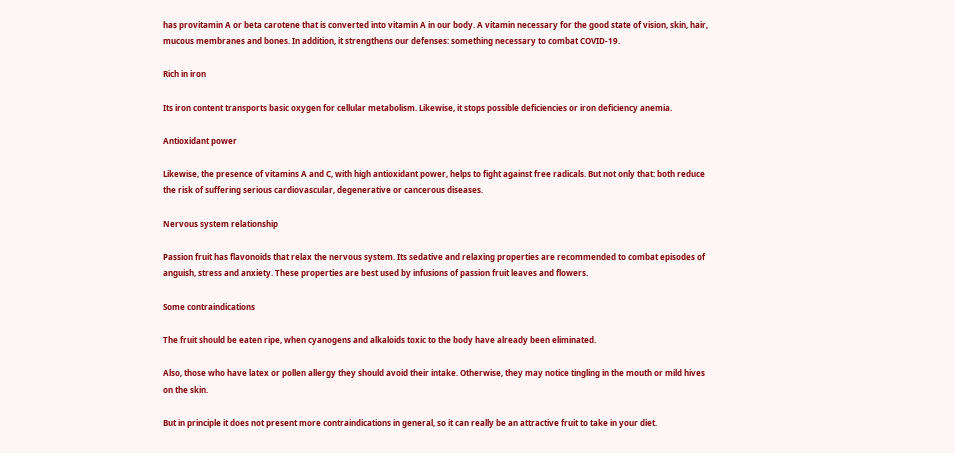has provitamin A or beta carotene that is converted into vitamin A in our body. A vitamin necessary for the good state of vision, skin, hair, mucous membranes and bones. In addition, it strengthens our defenses: something necessary to combat COVID-19.

Rich in iron

Its iron content transports basic oxygen for cellular metabolism. Likewise, it stops possible deficiencies or iron deficiency anemia.

Antioxidant power

Likewise, the presence of vitamins A and C, with high antioxidant power, helps to fight against free radicals. But not only that: both reduce the risk of suffering serious cardiovascular, degenerative or cancerous diseases.

Nervous system relationship

Passion fruit has flavonoids that relax the nervous system. Its sedative and relaxing properties are recommended to combat episodes of anguish, stress and anxiety. These properties are best used by infusions of passion fruit leaves and flowers.

Some contraindications

The fruit should be eaten ripe, when cyanogens and alkaloids toxic to the body have already been eliminated.

Also, those who have latex or pollen allergy they should avoid their intake. Otherwise, they may notice tingling in the mouth or mild hives on the skin.

But in principle it does not present more contraindications in general, so it can really be an attractive fruit to take in your diet.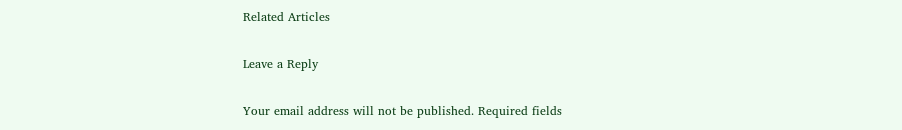Related Articles

Leave a Reply

Your email address will not be published. Required fields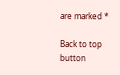are marked *

Back to top button